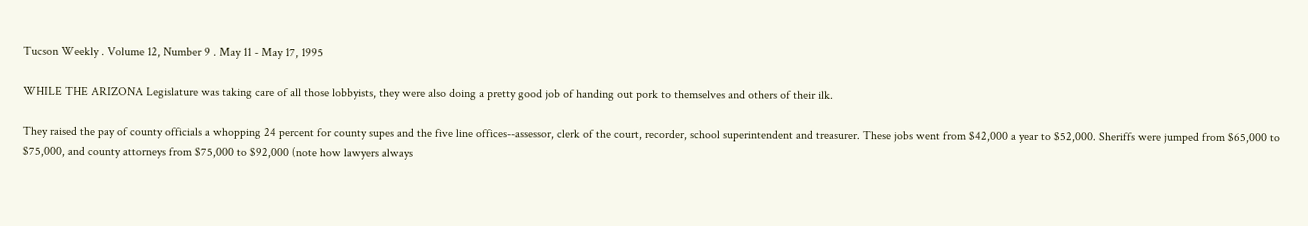Tucson Weekly . Volume 12, Number 9 . May 11 - May 17, 1995

WHILE THE ARIZONA Legislature was taking care of all those lobbyists, they were also doing a pretty good job of handing out pork to themselves and others of their ilk.

They raised the pay of county officials a whopping 24 percent for county supes and the five line offices--assessor, clerk of the court, recorder, school superintendent and treasurer. These jobs went from $42,000 a year to $52,000. Sheriffs were jumped from $65,000 to $75,000, and county attorneys from $75,000 to $92,000 (note how lawyers always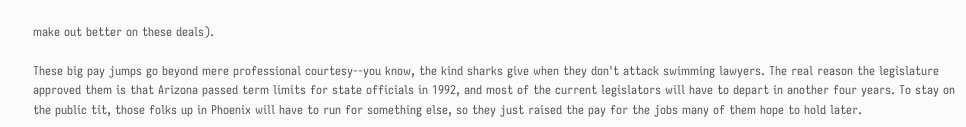make out better on these deals).

These big pay jumps go beyond mere professional courtesy--you know, the kind sharks give when they don't attack swimming lawyers. The real reason the legislature approved them is that Arizona passed term limits for state officials in 1992, and most of the current legislators will have to depart in another four years. To stay on the public tit, those folks up in Phoenix will have to run for something else, so they just raised the pay for the jobs many of them hope to hold later.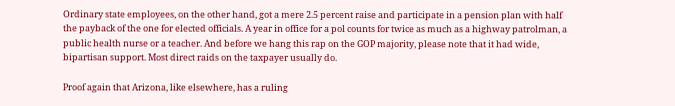Ordinary state employees, on the other hand, got a mere 2.5 percent raise and participate in a pension plan with half the payback of the one for elected officials. A year in office for a pol counts for twice as much as a highway patrolman, a public health nurse or a teacher. And before we hang this rap on the GOP majority, please note that it had wide, bipartisan support. Most direct raids on the taxpayer usually do.

Proof again that Arizona, like elsewhere, has a ruling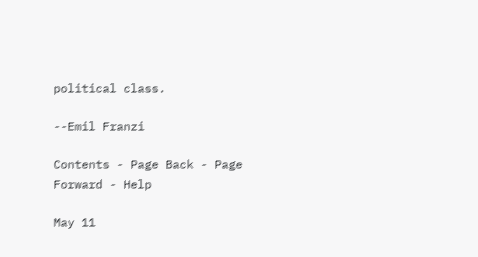political class.

--Emil Franzi

Contents - Page Back - Page Forward - Help

May 11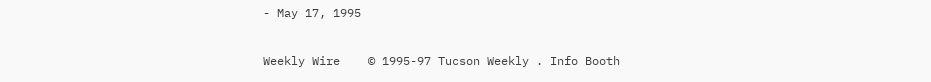- May 17, 1995

Weekly Wire    © 1995-97 Tucson Weekly . Info Booth